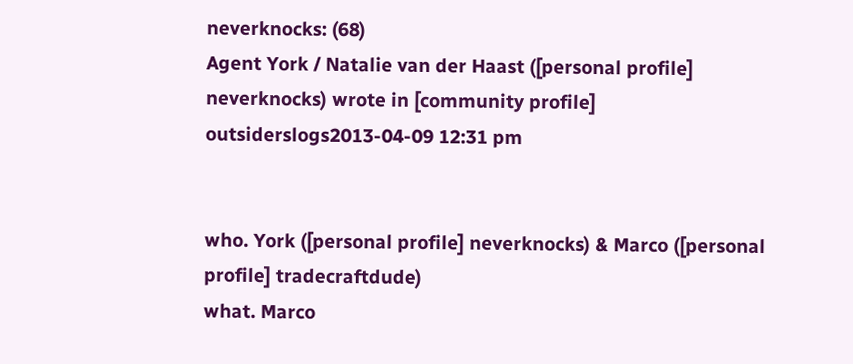neverknocks: (68)
Agent York / Natalie van der Haast ([personal profile] neverknocks) wrote in [community profile] outsiderslogs2013-04-09 12:31 pm


who. York ([personal profile] neverknocks) & Marco ([personal profile] tradecraftdude)
what. Marco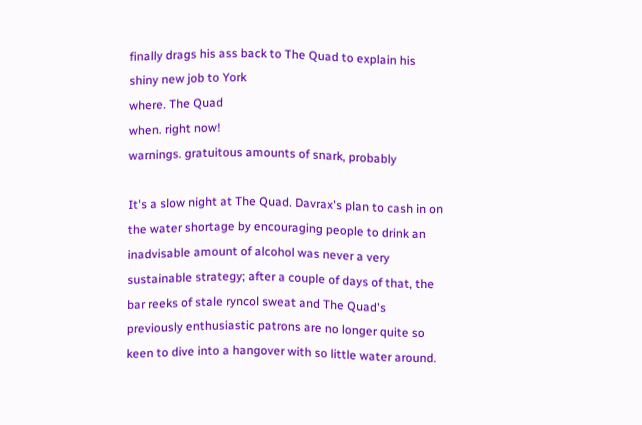finally drags his ass back to The Quad to explain his shiny new job to York
where. The Quad
when. right now!
warnings. gratuitous amounts of snark, probably

It's a slow night at The Quad. Davrax's plan to cash in on the water shortage by encouraging people to drink an inadvisable amount of alcohol was never a very sustainable strategy; after a couple of days of that, the bar reeks of stale ryncol sweat and The Quad's previously enthusiastic patrons are no longer quite so keen to dive into a hangover with so little water around.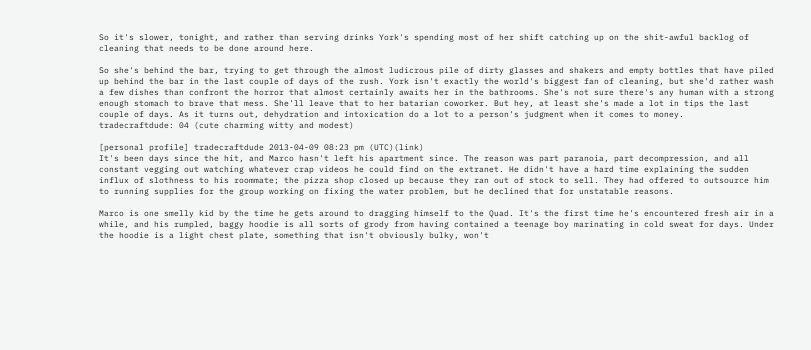So it's slower, tonight, and rather than serving drinks York's spending most of her shift catching up on the shit-awful backlog of cleaning that needs to be done around here.

So she's behind the bar, trying to get through the almost ludicrous pile of dirty glasses and shakers and empty bottles that have piled up behind the bar in the last couple of days of the rush. York isn't exactly the world's biggest fan of cleaning, but she'd rather wash a few dishes than confront the horror that almost certainly awaits her in the bathrooms. She's not sure there's any human with a strong enough stomach to brave that mess. She'll leave that to her batarian coworker. But hey, at least she's made a lot in tips the last couple of days. As it turns out, dehydration and intoxication do a lot to a person's judgment when it comes to money.
tradecraftdude: 04 (cute charming witty and modest)

[personal profile] tradecraftdude 2013-04-09 08:23 pm (UTC)(link)
It's been days since the hit, and Marco hasn't left his apartment since. The reason was part paranoia, part decompression, and all constant vegging out watching whatever crap videos he could find on the extranet. He didn't have a hard time explaining the sudden influx of slothness to his roommate; the pizza shop closed up because they ran out of stock to sell. They had offered to outsource him to running supplies for the group working on fixing the water problem, but he declined that for unstatable reasons.

Marco is one smelly kid by the time he gets around to dragging himself to the Quad. It's the first time he's encountered fresh air in a while, and his rumpled, baggy hoodie is all sorts of grody from having contained a teenage boy marinating in cold sweat for days. Under the hoodie is a light chest plate, something that isn't obviously bulky, won't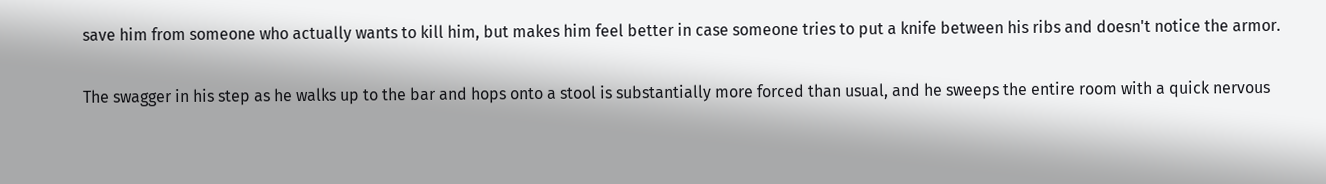save him from someone who actually wants to kill him, but makes him feel better in case someone tries to put a knife between his ribs and doesn't notice the armor.

The swagger in his step as he walks up to the bar and hops onto a stool is substantially more forced than usual, and he sweeps the entire room with a quick nervous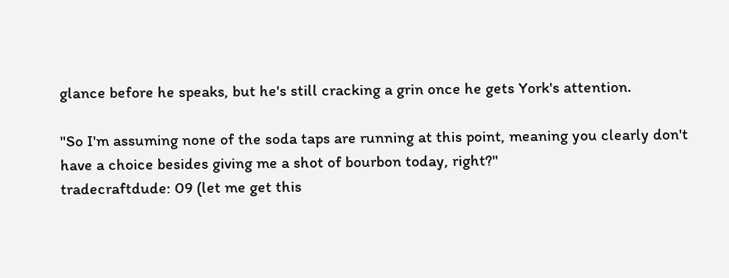glance before he speaks, but he's still cracking a grin once he gets York's attention.

"So I'm assuming none of the soda taps are running at this point, meaning you clearly don't have a choice besides giving me a shot of bourbon today, right?"
tradecraftdude: 09 (let me get this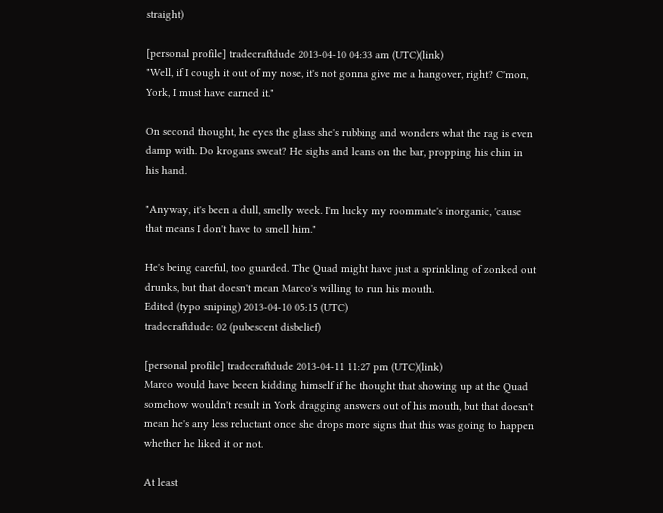straight)

[personal profile] tradecraftdude 2013-04-10 04:33 am (UTC)(link)
"Well, if I cough it out of my nose, it's not gonna give me a hangover, right? C'mon, York, I must have earned it."

On second thought, he eyes the glass she's rubbing and wonders what the rag is even damp with. Do krogans sweat? He sighs and leans on the bar, propping his chin in his hand.

"Anyway, it's been a dull, smelly week. I'm lucky my roommate's inorganic, 'cause that means I don't have to smell him."

He's being careful, too guarded. The Quad might have just a sprinkling of zonked out drunks, but that doesn't mean Marco's willing to run his mouth.
Edited (typo sniping) 2013-04-10 05:15 (UTC)
tradecraftdude: 02 (pubescent disbelief)

[personal profile] tradecraftdude 2013-04-11 11:27 pm (UTC)(link)
Marco would have beeen kidding himself if he thought that showing up at the Quad somehow wouldn't result in York dragging answers out of his mouth, but that doesn't mean he's any less reluctant once she drops more signs that this was going to happen whether he liked it or not.

At least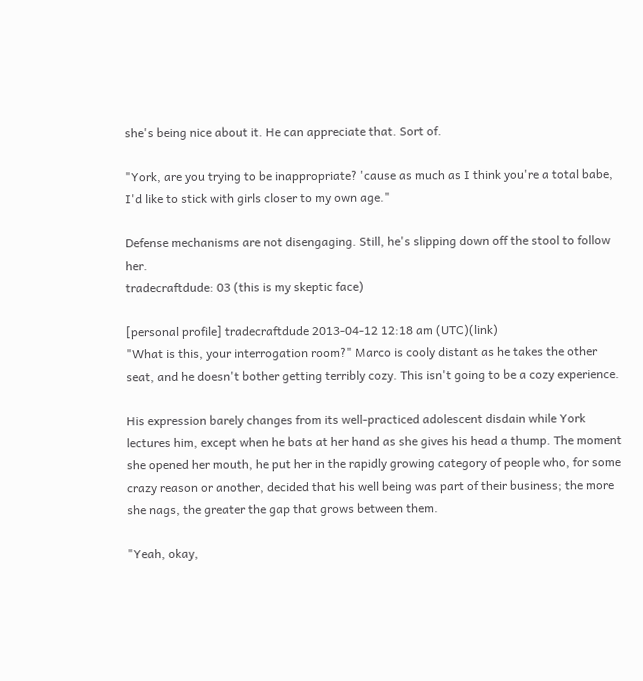she's being nice about it. He can appreciate that. Sort of.

"York, are you trying to be inappropriate? 'cause as much as I think you're a total babe, I'd like to stick with girls closer to my own age."

Defense mechanisms are not disengaging. Still, he's slipping down off the stool to follow her.
tradecraftdude: 03 (this is my skeptic face)

[personal profile] tradecraftdude 2013-04-12 12:18 am (UTC)(link)
"What is this, your interrogation room?" Marco is cooly distant as he takes the other seat, and he doesn't bother getting terribly cozy. This isn't going to be a cozy experience.

His expression barely changes from its well-practiced adolescent disdain while York lectures him, except when he bats at her hand as she gives his head a thump. The moment she opened her mouth, he put her in the rapidly growing category of people who, for some crazy reason or another, decided that his well being was part of their business; the more she nags, the greater the gap that grows between them.

"Yeah, okay,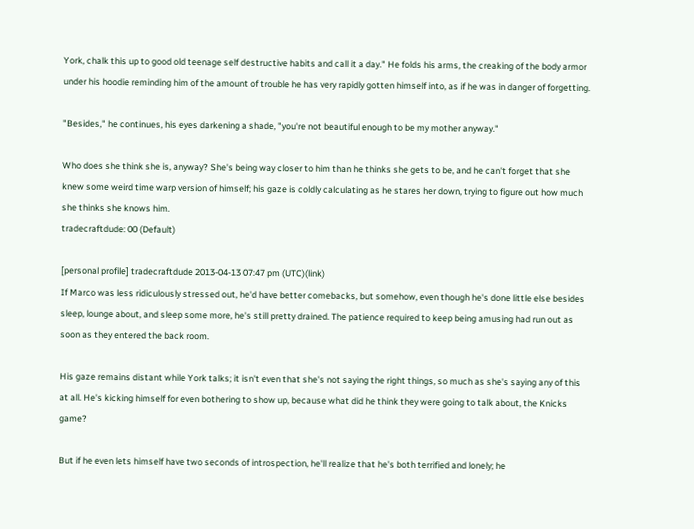York, chalk this up to good old teenage self destructive habits and call it a day." He folds his arms, the creaking of the body armor under his hoodie reminding him of the amount of trouble he has very rapidly gotten himself into, as if he was in danger of forgetting.

"Besides," he continues, his eyes darkening a shade, "you're not beautiful enough to be my mother anyway."

Who does she think she is, anyway? She's being way closer to him than he thinks she gets to be, and he can't forget that she knew some weird time warp version of himself; his gaze is coldly calculating as he stares her down, trying to figure out how much she thinks she knows him.
tradecraftdude: 00 (Default)

[personal profile] tradecraftdude 2013-04-13 07:47 pm (UTC)(link)
If Marco was less ridiculously stressed out, he'd have better comebacks, but somehow, even though he's done little else besides sleep, lounge about, and sleep some more, he's still pretty drained. The patience required to keep being amusing had run out as soon as they entered the back room.

His gaze remains distant while York talks; it isn't even that she's not saying the right things, so much as she's saying any of this at all. He's kicking himself for even bothering to show up, because what did he think they were going to talk about, the Knicks game?

But if he even lets himself have two seconds of introspection, he'll realize that he's both terrified and lonely; he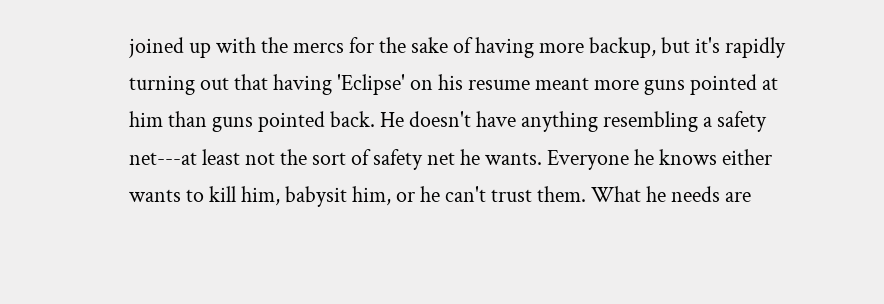joined up with the mercs for the sake of having more backup, but it's rapidly turning out that having 'Eclipse' on his resume meant more guns pointed at him than guns pointed back. He doesn't have anything resembling a safety net---at least not the sort of safety net he wants. Everyone he knows either wants to kill him, babysit him, or he can't trust them. What he needs are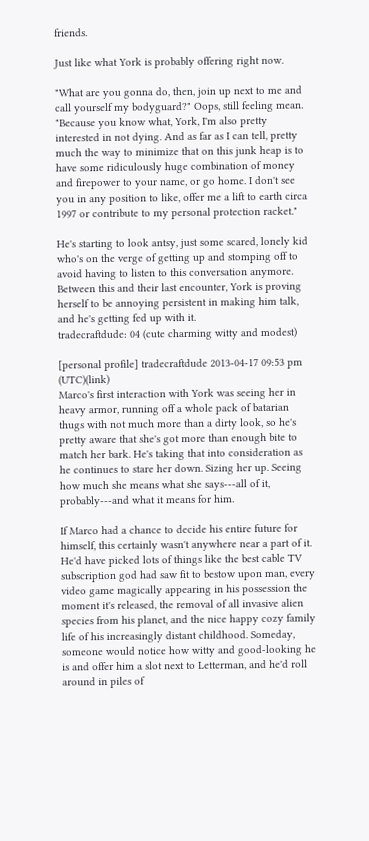friends.

Just like what York is probably offering right now.

"What are you gonna do, then, join up next to me and call yourself my bodyguard?" Oops, still feeling mean. "Because you know what, York, I'm also pretty interested in not dying. And as far as I can tell, pretty much the way to minimize that on this junk heap is to have some ridiculously huge combination of money and firepower to your name, or go home. I don't see you in any position to like, offer me a lift to earth circa 1997 or contribute to my personal protection racket."

He's starting to look antsy, just some scared, lonely kid who's on the verge of getting up and stomping off to avoid having to listen to this conversation anymore. Between this and their last encounter, York is proving herself to be annoying persistent in making him talk, and he's getting fed up with it.
tradecraftdude: 04 (cute charming witty and modest)

[personal profile] tradecraftdude 2013-04-17 09:53 pm (UTC)(link)
Marco's first interaction with York was seeing her in heavy armor, running off a whole pack of batarian thugs with not much more than a dirty look, so he's pretty aware that she's got more than enough bite to match her bark. He's taking that into consideration as he continues to stare her down. Sizing her up. Seeing how much she means what she says---all of it, probably---and what it means for him.

If Marco had a chance to decide his entire future for himself, this certainly wasn't anywhere near a part of it. He'd have picked lots of things like the best cable TV subscription god had saw fit to bestow upon man, every video game magically appearing in his possession the moment it's released, the removal of all invasive alien species from his planet, and the nice happy cozy family life of his increasingly distant childhood. Someday, someone would notice how witty and good-looking he is and offer him a slot next to Letterman, and he'd roll around in piles of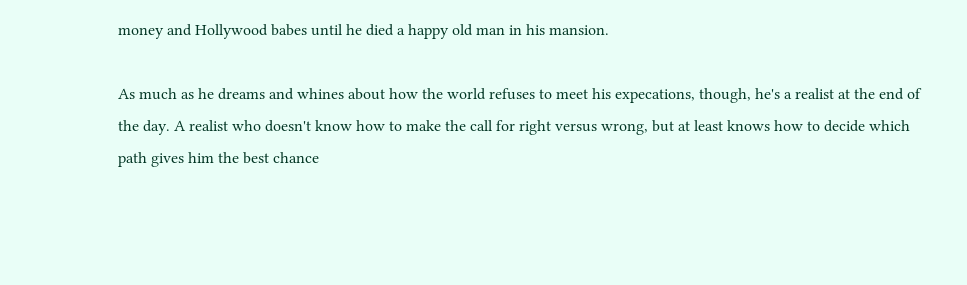money and Hollywood babes until he died a happy old man in his mansion.

As much as he dreams and whines about how the world refuses to meet his expecations, though, he's a realist at the end of the day. A realist who doesn't know how to make the call for right versus wrong, but at least knows how to decide which path gives him the best chance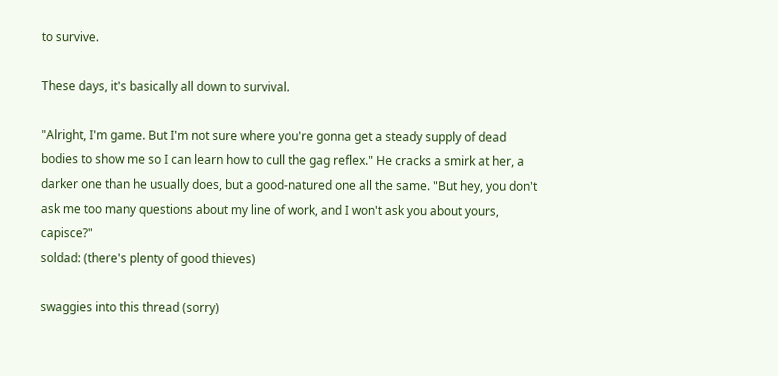to survive.

These days, it's basically all down to survival.

"Alright, I'm game. But I'm not sure where you're gonna get a steady supply of dead bodies to show me so I can learn how to cull the gag reflex." He cracks a smirk at her, a darker one than he usually does, but a good-natured one all the same. "But hey, you don't ask me too many questions about my line of work, and I won't ask you about yours, capisce?"
soldad: (there's plenty of good thieves)

swaggies into this thread (sorry)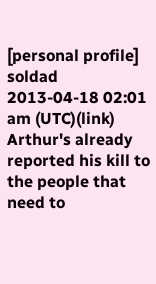[personal profile] soldad 2013-04-18 02:01 am (UTC)(link)
Arthur's already reported his kill to the people that need to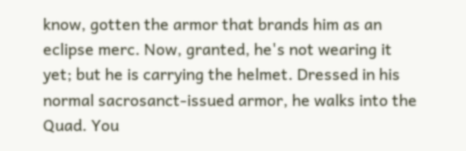know, gotten the armor that brands him as an eclipse merc. Now, granted, he's not wearing it yet; but he is carrying the helmet. Dressed in his normal sacrosanct-issued armor, he walks into the Quad. You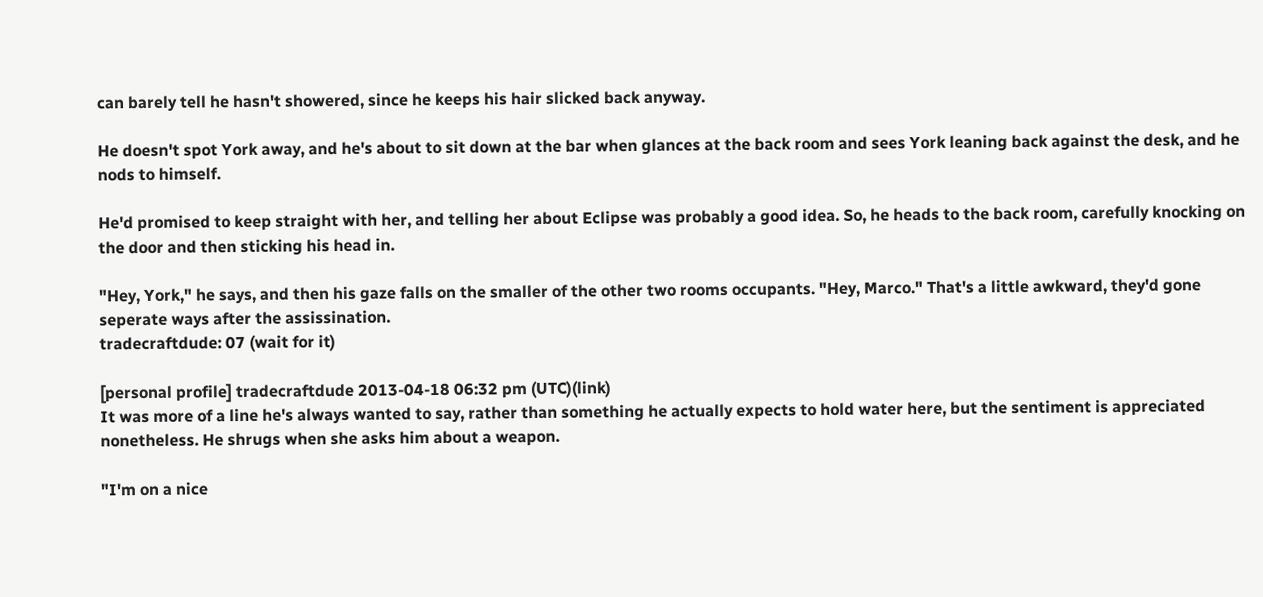can barely tell he hasn't showered, since he keeps his hair slicked back anyway.

He doesn't spot York away, and he's about to sit down at the bar when glances at the back room and sees York leaning back against the desk, and he nods to himself.

He'd promised to keep straight with her, and telling her about Eclipse was probably a good idea. So, he heads to the back room, carefully knocking on the door and then sticking his head in.

"Hey, York," he says, and then his gaze falls on the smaller of the other two rooms occupants. "Hey, Marco." That's a little awkward, they'd gone seperate ways after the assissination.
tradecraftdude: 07 (wait for it)

[personal profile] tradecraftdude 2013-04-18 06:32 pm (UTC)(link)
It was more of a line he's always wanted to say, rather than something he actually expects to hold water here, but the sentiment is appreciated nonetheless. He shrugs when she asks him about a weapon.

"I'm on a nice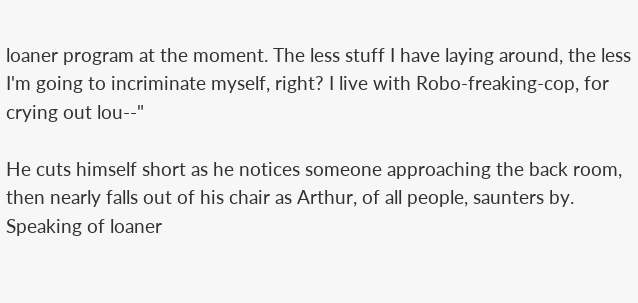loaner program at the moment. The less stuff I have laying around, the less I'm going to incriminate myself, right? I live with Robo-freaking-cop, for crying out lou--"

He cuts himself short as he notices someone approaching the back room, then nearly falls out of his chair as Arthur, of all people, saunters by. Speaking of loaner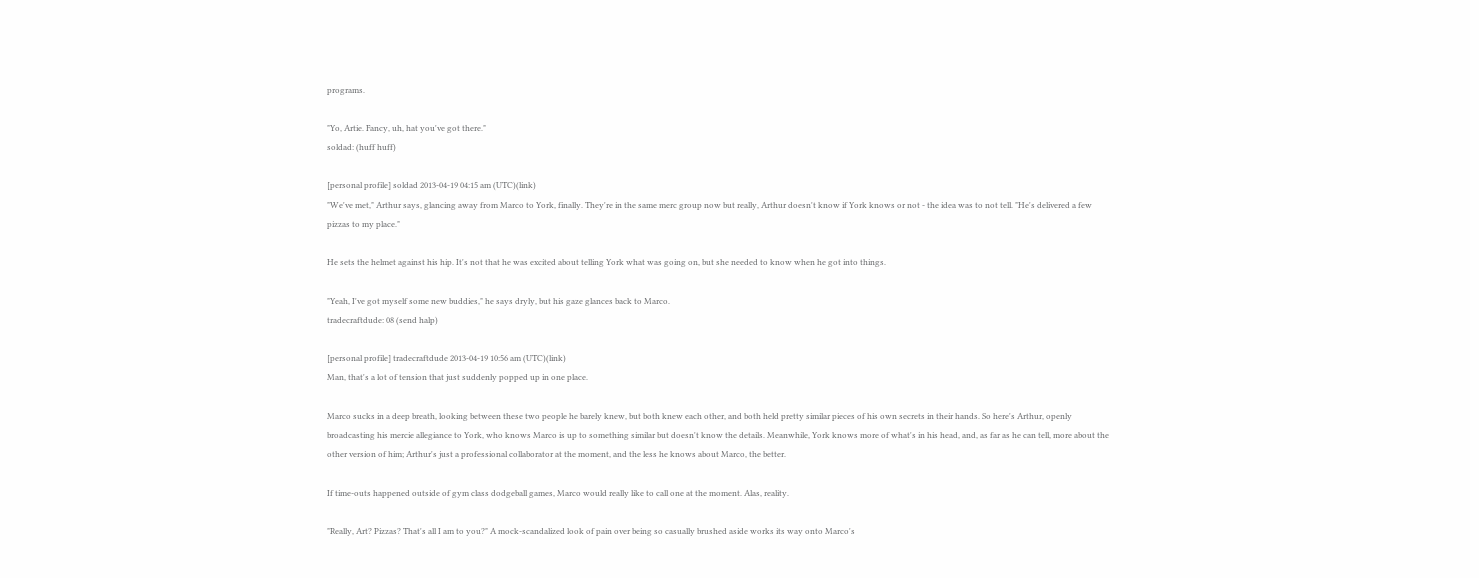programs.

"Yo, Artie. Fancy, uh, hat you've got there."
soldad: (huff huff)

[personal profile] soldad 2013-04-19 04:15 am (UTC)(link)
"We've met," Arthur says, glancing away from Marco to York, finally. They're in the same merc group now but really, Arthur doesn't know if York knows or not - the idea was to not tell. "He's delivered a few pizzas to my place."

He sets the helmet against his hip. It's not that he was excited about telling York what was going on, but she needed to know when he got into things.

"Yeah, I've got myself some new buddies," he says dryly, but his gaze glances back to Marco.
tradecraftdude: 08 (send halp)

[personal profile] tradecraftdude 2013-04-19 10:56 am (UTC)(link)
Man, that's a lot of tension that just suddenly popped up in one place.

Marco sucks in a deep breath, looking between these two people he barely knew, but both knew each other, and both held pretty similar pieces of his own secrets in their hands. So here's Arthur, openly broadcasting his mercie allegiance to York, who knows Marco is up to something similar but doesn't know the details. Meanwhile, York knows more of what's in his head, and, as far as he can tell, more about the other version of him; Arthur's just a professional collaborator at the moment, and the less he knows about Marco, the better.

If time-outs happened outside of gym class dodgeball games, Marco would really like to call one at the moment. Alas, reality.

"Really, Art? Pizzas? That's all I am to you?" A mock-scandalized look of pain over being so casually brushed aside works its way onto Marco's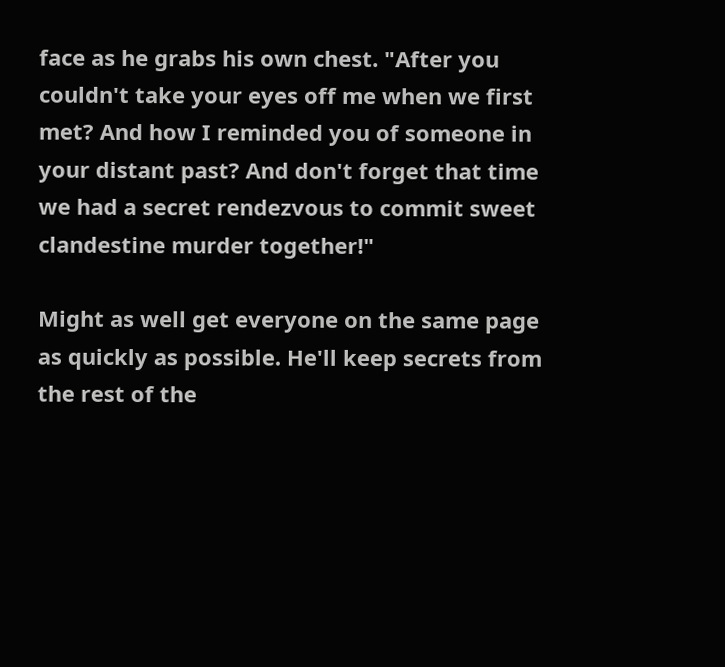face as he grabs his own chest. "After you couldn't take your eyes off me when we first met? And how I reminded you of someone in your distant past? And don't forget that time we had a secret rendezvous to commit sweet clandestine murder together!"

Might as well get everyone on the same page as quickly as possible. He'll keep secrets from the rest of the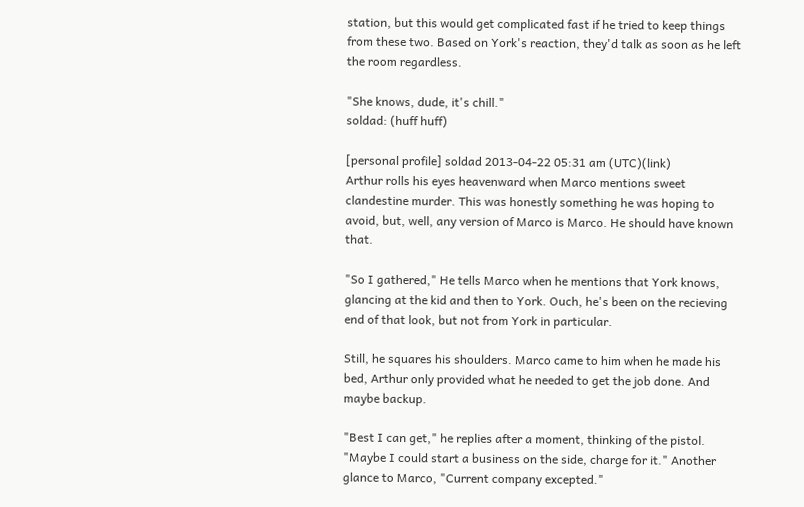station, but this would get complicated fast if he tried to keep things from these two. Based on York's reaction, they'd talk as soon as he left the room regardless.

"She knows, dude, it's chill."
soldad: (huff huff)

[personal profile] soldad 2013-04-22 05:31 am (UTC)(link)
Arthur rolls his eyes heavenward when Marco mentions sweet clandestine murder. This was honestly something he was hoping to avoid, but, well, any version of Marco is Marco. He should have known that.

"So I gathered," He tells Marco when he mentions that York knows, glancing at the kid and then to York. Ouch, he's been on the recieving end of that look, but not from York in particular.

Still, he squares his shoulders. Marco came to him when he made his bed, Arthur only provided what he needed to get the job done. And maybe backup.

"Best I can get," he replies after a moment, thinking of the pistol. "Maybe I could start a business on the side, charge for it." Another glance to Marco, "Current company excepted."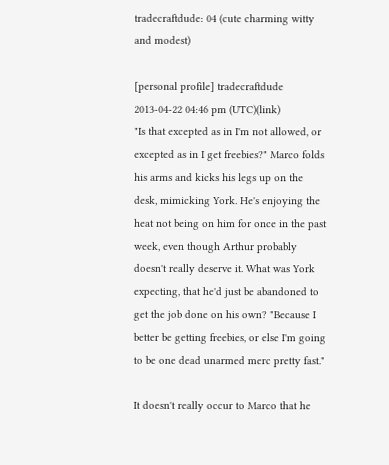tradecraftdude: 04 (cute charming witty and modest)

[personal profile] tradecraftdude 2013-04-22 04:46 pm (UTC)(link)
"Is that excepted as in I'm not allowed, or excepted as in I get freebies?" Marco folds his arms and kicks his legs up on the desk, mimicking York. He's enjoying the heat not being on him for once in the past week, even though Arthur probably doesn't really deserve it. What was York expecting, that he'd just be abandoned to get the job done on his own? "Because I better be getting freebies, or else I'm going to be one dead unarmed merc pretty fast."

It doesn't really occur to Marco that he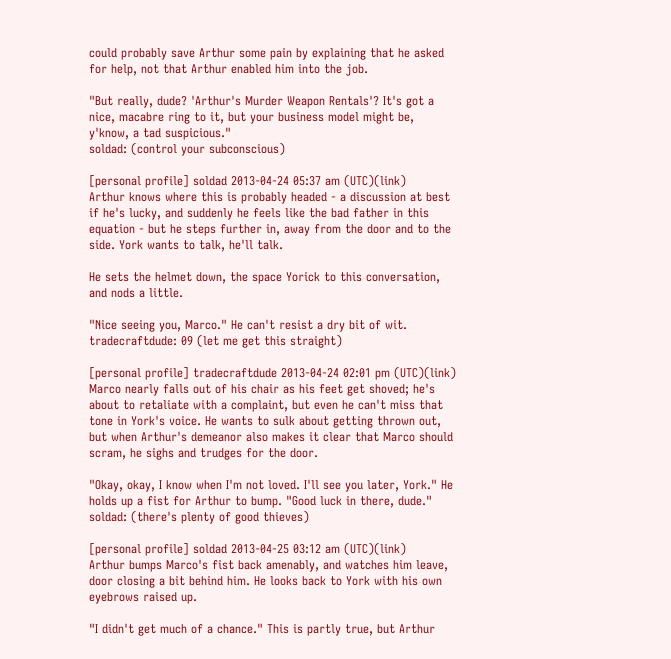could probably save Arthur some pain by explaining that he asked for help, not that Arthur enabled him into the job.

"But really, dude? 'Arthur's Murder Weapon Rentals'? It's got a nice, macabre ring to it, but your business model might be, y'know, a tad suspicious."
soldad: (control your subconscious)

[personal profile] soldad 2013-04-24 05:37 am (UTC)(link)
Arthur knows where this is probably headed - a discussion at best if he's lucky, and suddenly he feels like the bad father in this equation - but he steps further in, away from the door and to the side. York wants to talk, he'll talk.

He sets the helmet down, the space Yorick to this conversation, and nods a little.

"Nice seeing you, Marco." He can't resist a dry bit of wit.
tradecraftdude: 09 (let me get this straight)

[personal profile] tradecraftdude 2013-04-24 02:01 pm (UTC)(link)
Marco nearly falls out of his chair as his feet get shoved; he's about to retaliate with a complaint, but even he can't miss that tone in York's voice. He wants to sulk about getting thrown out, but when Arthur's demeanor also makes it clear that Marco should scram, he sighs and trudges for the door.

"Okay, okay, I know when I'm not loved. I'll see you later, York." He holds up a fist for Arthur to bump. "Good luck in there, dude."
soldad: (there's plenty of good thieves)

[personal profile] soldad 2013-04-25 03:12 am (UTC)(link)
Arthur bumps Marco's fist back amenably, and watches him leave, door closing a bit behind him. He looks back to York with his own eyebrows raised up.

"I didn't get much of a chance." This is partly true, but Arthur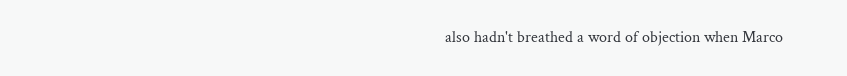also hadn't breathed a word of objection when Marco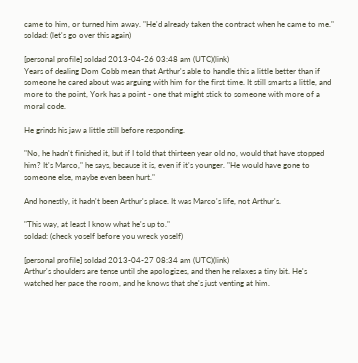came to him, or turned him away. "He'd already taken the contract when he came to me."
soldad: (let's go over this again)

[personal profile] soldad 2013-04-26 03:48 am (UTC)(link)
Years of dealing Dom Cobb mean that Arthur's able to handle this a little better than if someone he cared about was arguing with him for the first time. It still smarts a little, and more to the point, York has a point - one that might stick to someone with more of a moral code.

He grinds his jaw a little still before responding.

"No, he hadn't finished it, but if I told that thirteen year old no, would that have stopped him? It's Marco," he says, because it is, even if it's younger. "He would have gone to someone else, maybe even been hurt."

And honestly, it hadn't been Arthur's place. It was Marco's life, not Arthur's.

"This way, at least I know what he's up to."
soldad: (check yoself before you wreck yoself)

[personal profile] soldad 2013-04-27 08:34 am (UTC)(link)
Arthur's shoulders are tense until she apologizes, and then he relaxes a tiny bit. He's watched her pace the room, and he knows that she's just venting at him.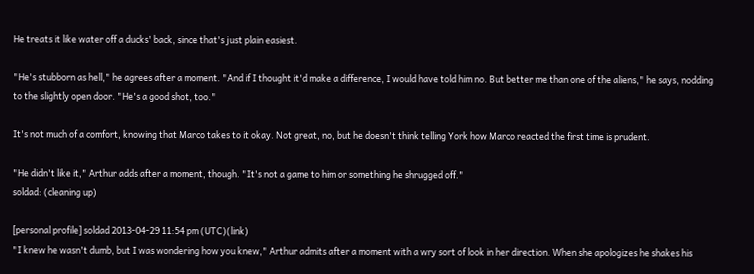He treats it like water off a ducks' back, since that's just plain easiest.

"He's stubborn as hell," he agrees after a moment. "And if I thought it'd make a difference, I would have told him no. But better me than one of the aliens," he says, nodding to the slightly open door. "He's a good shot, too."

It's not much of a comfort, knowing that Marco takes to it okay. Not great, no, but he doesn't think telling York how Marco reacted the first time is prudent.

"He didn't like it," Arthur adds after a moment, though. "It's not a game to him or something he shrugged off."
soldad: (cleaning up)

[personal profile] soldad 2013-04-29 11:54 pm (UTC)(link)
"I knew he wasn't dumb, but I was wondering how you knew," Arthur admits after a moment with a wry sort of look in her direction. When she apologizes he shakes his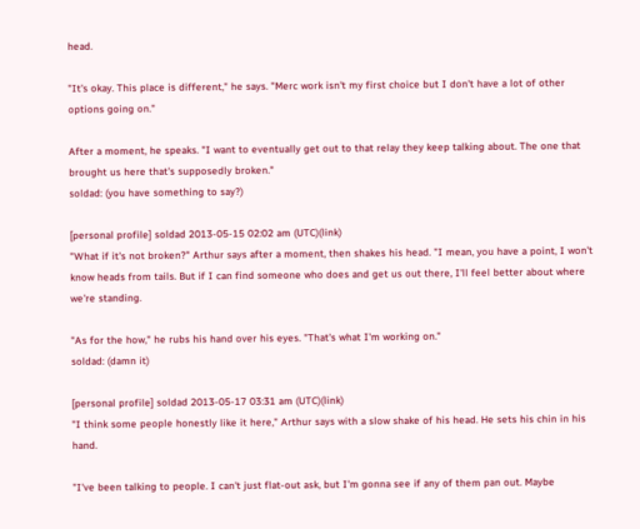head.

"It's okay. This place is different," he says. "Merc work isn't my first choice but I don't have a lot of other options going on."

After a moment, he speaks. "I want to eventually get out to that relay they keep talking about. The one that brought us here that's supposedly broken."
soldad: (you have something to say?)

[personal profile] soldad 2013-05-15 02:02 am (UTC)(link)
"What if it's not broken?" Arthur says after a moment, then shakes his head. "I mean, you have a point, I won't know heads from tails. But if I can find someone who does and get us out there, I'll feel better about where we're standing.

"As for the how," he rubs his hand over his eyes. "That's what I'm working on."
soldad: (damn it)

[personal profile] soldad 2013-05-17 03:31 am (UTC)(link)
"I think some people honestly like it here," Arthur says with a slow shake of his head. He sets his chin in his hand.

"I've been talking to people. I can't just flat-out ask, but I'm gonna see if any of them pan out. Maybe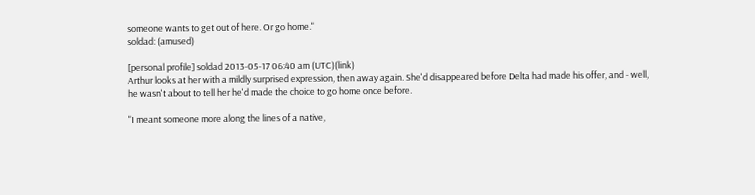someone wants to get out of here. Or go home."
soldad: (amused)

[personal profile] soldad 2013-05-17 06:40 am (UTC)(link)
Arthur looks at her with a mildly surprised expression, then away again. She'd disappeared before Delta had made his offer, and - well, he wasn't about to tell her he'd made the choice to go home once before.

"I meant someone more along the lines of a native,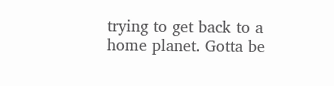trying to get back to a home planet. Gotta be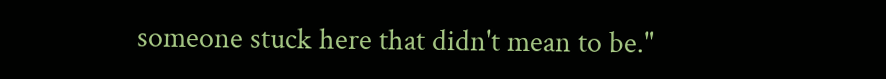someone stuck here that didn't mean to be."